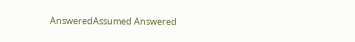AnsweredAssumed Answered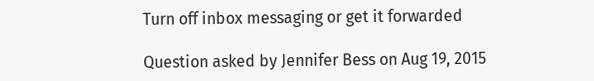Turn off inbox messaging or get it forwarded

Question asked by Jennifer Bess on Aug 19, 2015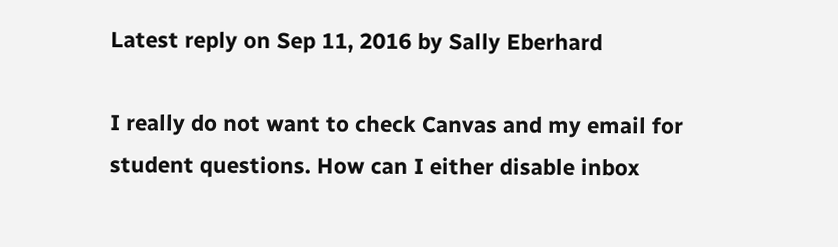Latest reply on Sep 11, 2016 by Sally Eberhard

I really do not want to check Canvas and my email for student questions. How can I either disable inbox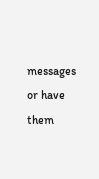messages or have them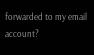forwarded to my email account?